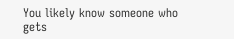You likely know someone who gets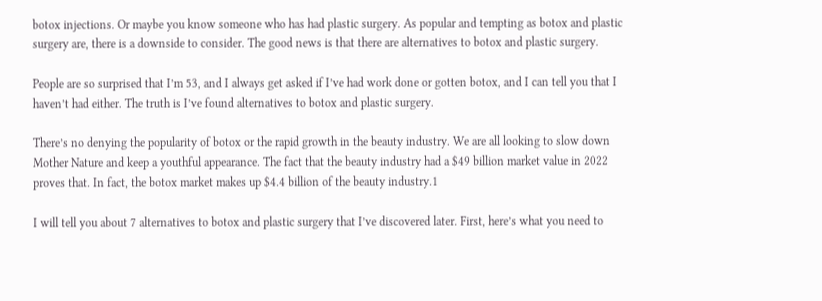botox injections. Or maybe you know someone who has had plastic surgery. As popular and tempting as botox and plastic surgery are, there is a downside to consider. The good news is that there are alternatives to botox and plastic surgery.

People are so surprised that I’m 53, and I always get asked if I’ve had work done or gotten botox, and I can tell you that I haven’t had either. The truth is I’ve found alternatives to botox and plastic surgery.

There’s no denying the popularity of botox or the rapid growth in the beauty industry. We are all looking to slow down Mother Nature and keep a youthful appearance. The fact that the beauty industry had a $49 billion market value in 2022 proves that. In fact, the botox market makes up $4.4 billion of the beauty industry.1

I will tell you about 7 alternatives to botox and plastic surgery that I’ve discovered later. First, here’s what you need to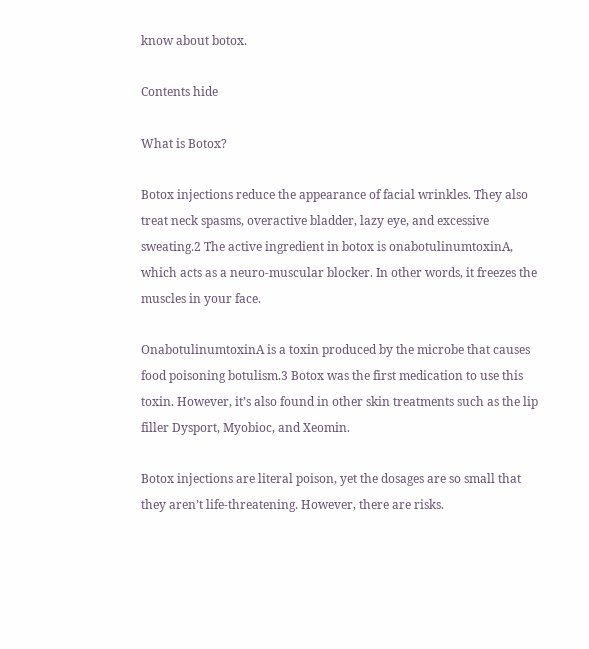know about botox.

Contents hide

What is Botox?

Botox injections reduce the appearance of facial wrinkles. They also treat neck spasms, overactive bladder, lazy eye, and excessive sweating.2 The active ingredient in botox is onabotulinumtoxinA, which acts as a neuro-muscular blocker. In other words, it freezes the muscles in your face.

OnabotulinumtoxinA is a toxin produced by the microbe that causes food poisoning botulism.3 Botox was the first medication to use this toxin. However, it’s also found in other skin treatments such as the lip filler Dysport, Myobioc, and Xeomin.

Botox injections are literal poison, yet the dosages are so small that they aren’t life-threatening. However, there are risks.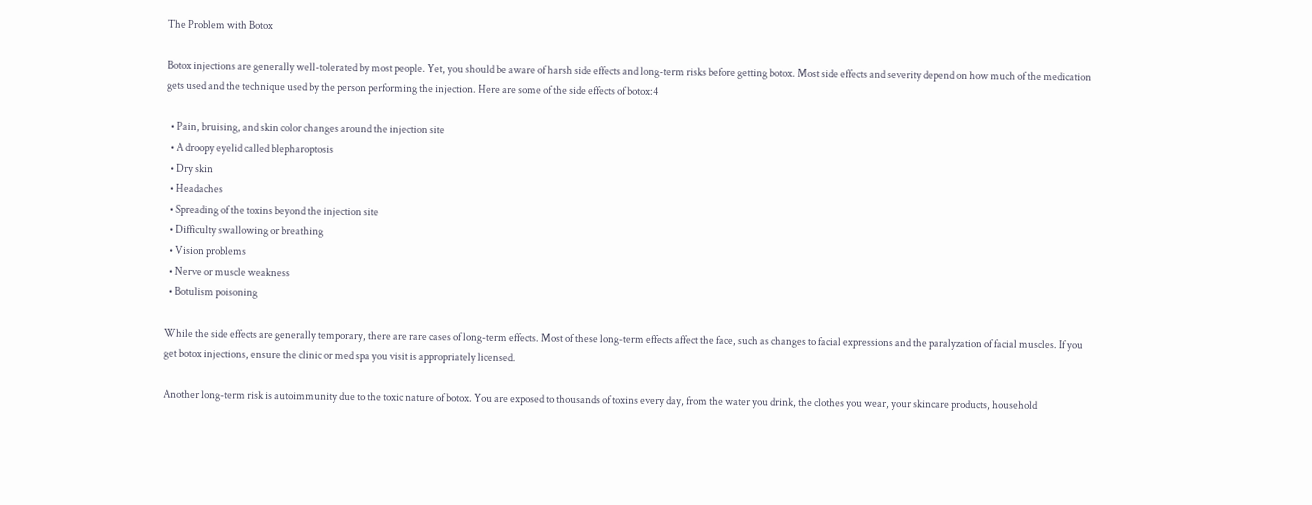The Problem with Botox

Botox injections are generally well-tolerated by most people. Yet, you should be aware of harsh side effects and long-term risks before getting botox. Most side effects and severity depend on how much of the medication gets used and the technique used by the person performing the injection. Here are some of the side effects of botox:4

  • Pain, bruising, and skin color changes around the injection site
  • A droopy eyelid called blepharoptosis
  • Dry skin
  • Headaches
  • Spreading of the toxins beyond the injection site
  • Difficulty swallowing or breathing
  • Vision problems
  • Nerve or muscle weakness
  • Botulism poisoning

While the side effects are generally temporary, there are rare cases of long-term effects. Most of these long-term effects affect the face, such as changes to facial expressions and the paralyzation of facial muscles. If you get botox injections, ensure the clinic or med spa you visit is appropriately licensed.

Another long-term risk is autoimmunity due to the toxic nature of botox. You are exposed to thousands of toxins every day, from the water you drink, the clothes you wear, your skincare products, household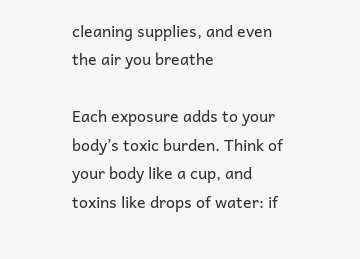cleaning supplies, and even the air you breathe

Each exposure adds to your body’s toxic burden. Think of your body like a cup, and toxins like drops of water: if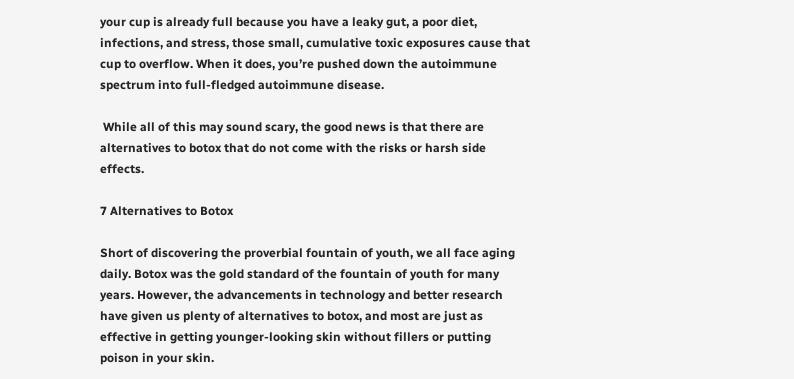your cup is already full because you have a leaky gut, a poor diet, infections, and stress, those small, cumulative toxic exposures cause that cup to overflow. When it does, you’re pushed down the autoimmune spectrum into full-fledged autoimmune disease.

 While all of this may sound scary, the good news is that there are alternatives to botox that do not come with the risks or harsh side effects.

7 Alternatives to Botox

Short of discovering the proverbial fountain of youth, we all face aging daily. Botox was the gold standard of the fountain of youth for many years. However, the advancements in technology and better research have given us plenty of alternatives to botox, and most are just as effective in getting younger-looking skin without fillers or putting poison in your skin.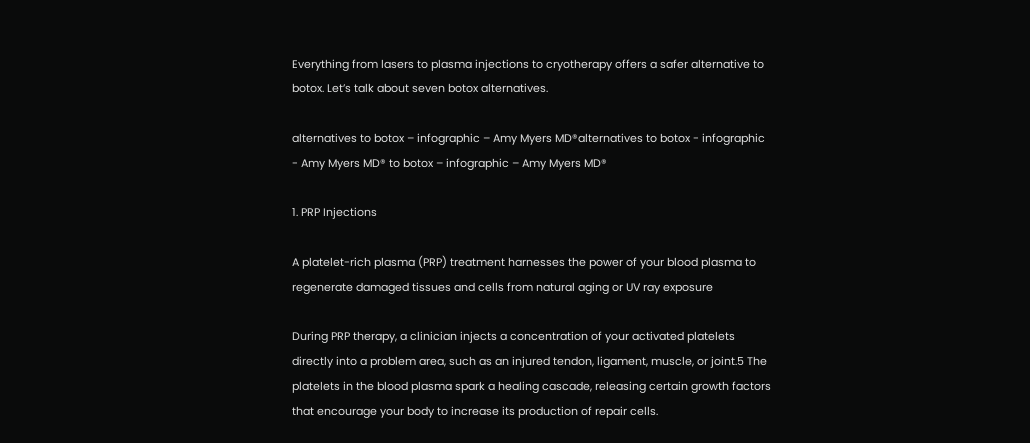Everything from lasers to plasma injections to cryotherapy offers a safer alternative to botox. Let’s talk about seven botox alternatives.

alternatives to botox – infographic – Amy Myers MD®alternatives to botox - infographic - Amy Myers MD® to botox – infographic – Amy Myers MD®

1. PRP Injections

A platelet-rich plasma (PRP) treatment harnesses the power of your blood plasma to regenerate damaged tissues and cells from natural aging or UV ray exposure

During PRP therapy, a clinician injects a concentration of your activated platelets directly into a problem area, such as an injured tendon, ligament, muscle, or joint.5 The platelets in the blood plasma spark a healing cascade, releasing certain growth factors that encourage your body to increase its production of repair cells.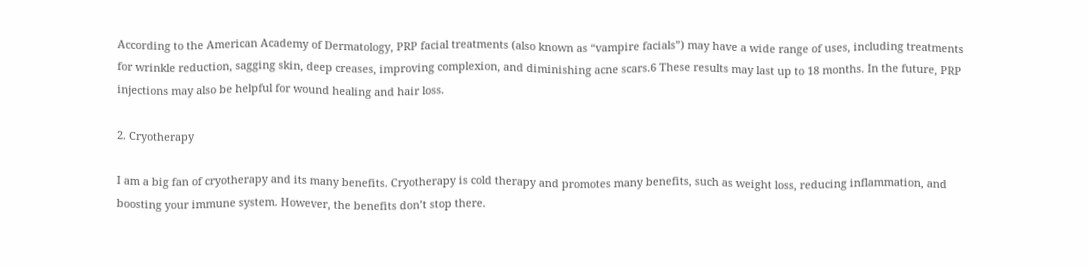According to the American Academy of Dermatology, PRP facial treatments (also known as “vampire facials”) may have a wide range of uses, including treatments for wrinkle reduction, sagging skin, deep creases, improving complexion, and diminishing acne scars.6 These results may last up to 18 months. In the future, PRP injections may also be helpful for wound healing and hair loss.

2. Cryotherapy

I am a big fan of cryotherapy and its many benefits. Cryotherapy is cold therapy and promotes many benefits, such as weight loss, reducing inflammation, and boosting your immune system. However, the benefits don’t stop there.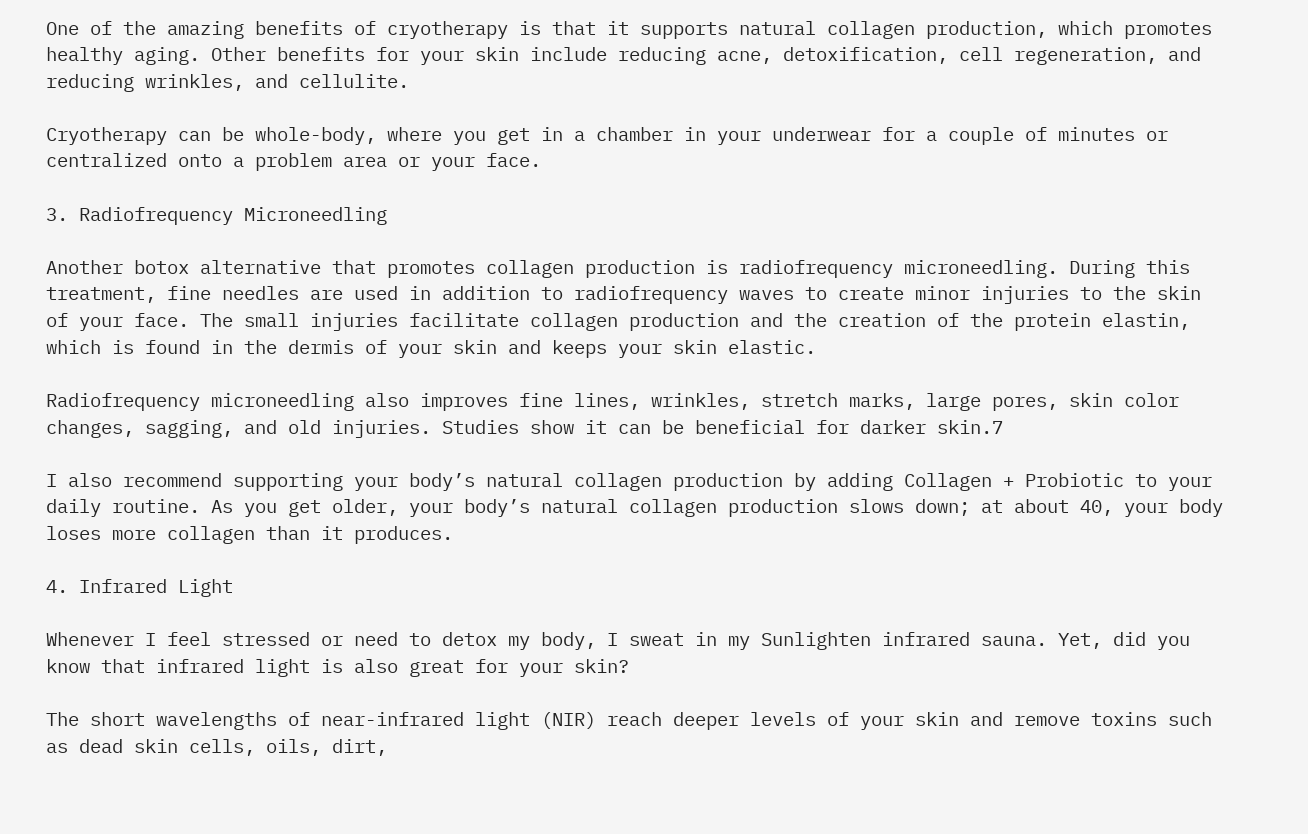One of the amazing benefits of cryotherapy is that it supports natural collagen production, which promotes healthy aging. Other benefits for your skin include reducing acne, detoxification, cell regeneration, and reducing wrinkles, and cellulite.

Cryotherapy can be whole-body, where you get in a chamber in your underwear for a couple of minutes or centralized onto a problem area or your face.

3. Radiofrequency Microneedling

Another botox alternative that promotes collagen production is radiofrequency microneedling. During this treatment, fine needles are used in addition to radiofrequency waves to create minor injuries to the skin of your face. The small injuries facilitate collagen production and the creation of the protein elastin, which is found in the dermis of your skin and keeps your skin elastic.

Radiofrequency microneedling also improves fine lines, wrinkles, stretch marks, large pores, skin color changes, sagging, and old injuries. Studies show it can be beneficial for darker skin.7

I also recommend supporting your body’s natural collagen production by adding Collagen + Probiotic to your daily routine. As you get older, your body’s natural collagen production slows down; at about 40, your body loses more collagen than it produces.

4. Infrared Light

Whenever I feel stressed or need to detox my body, I sweat in my Sunlighten infrared sauna. Yet, did you know that infrared light is also great for your skin?

The short wavelengths of near-infrared light (NIR) reach deeper levels of your skin and remove toxins such as dead skin cells, oils, dirt,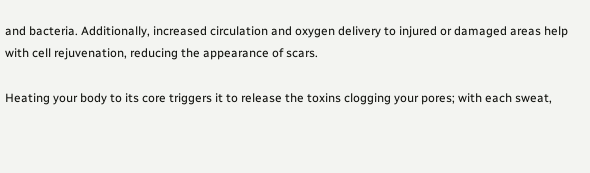and bacteria. Additionally, increased circulation and oxygen delivery to injured or damaged areas help with cell rejuvenation, reducing the appearance of scars.

Heating your body to its core triggers it to release the toxins clogging your pores; with each sweat,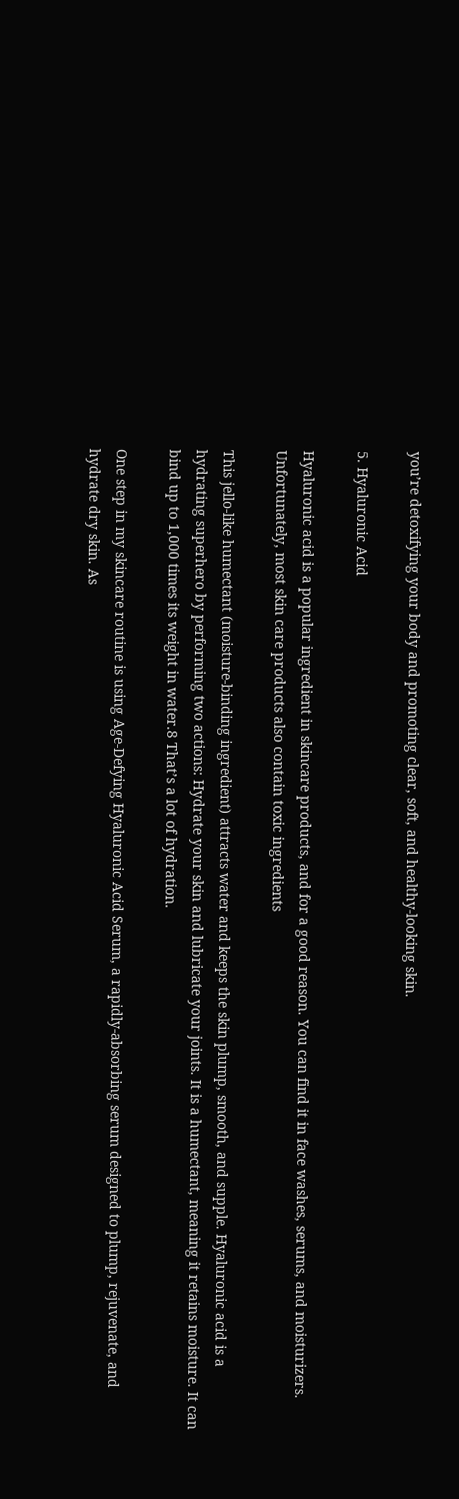you’re detoxifying your body and promoting clear, soft, and healthy-looking skin.

5. Hyaluronic Acid

Hyaluronic acid is a popular ingredient in skincare products, and for a good reason. You can find it in face washes, serums, and moisturizers. Unfortunately, most skin care products also contain toxic ingredients

This jello-like humectant (moisture-binding ingredient) attracts water and keeps the skin plump, smooth, and supple. Hyaluronic acid is a hydrating superhero by performing two actions: Hydrate your skin and lubricate your joints. It is a humectant, meaning it retains moisture. It can bind up to 1,000 times its weight in water.8 That’s a lot of hydration.

One step in my skincare routine is using Age-Defying Hyaluronic Acid Serum, a rapidly-absorbing serum designed to plump, rejuvenate, and hydrate dry skin. As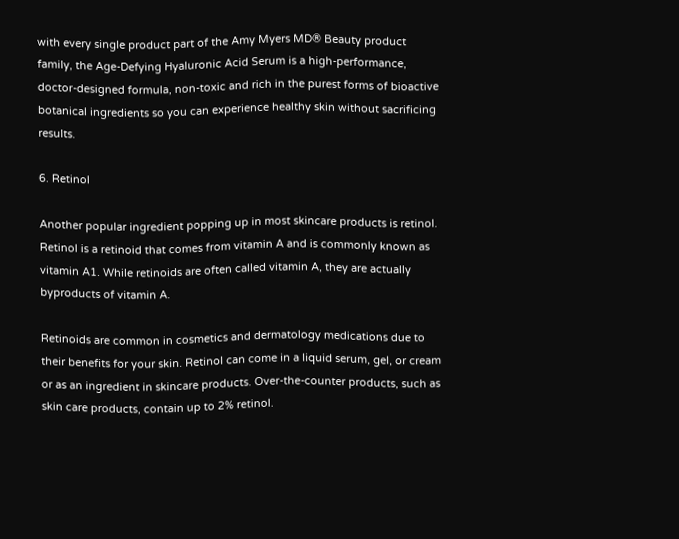with every single product part of the Amy Myers MD® Beauty product family, the Age-Defying Hyaluronic Acid Serum is a high-performance, doctor-designed formula, non-toxic and rich in the purest forms of bioactive botanical ingredients so you can experience healthy skin without sacrificing results.

6. Retinol

Another popular ingredient popping up in most skincare products is retinol. Retinol is a retinoid that comes from vitamin A and is commonly known as vitamin A1. While retinoids are often called vitamin A, they are actually byproducts of vitamin A.

Retinoids are common in cosmetics and dermatology medications due to their benefits for your skin. Retinol can come in a liquid serum, gel, or cream or as an ingredient in skincare products. Over-the-counter products, such as skin care products, contain up to 2% retinol.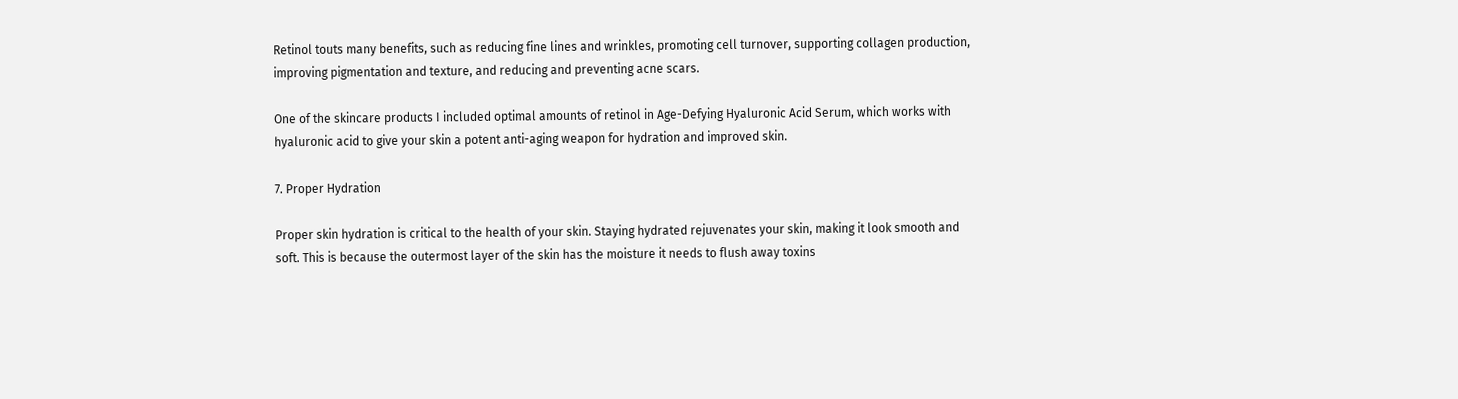Retinol touts many benefits, such as reducing fine lines and wrinkles, promoting cell turnover, supporting collagen production, improving pigmentation and texture, and reducing and preventing acne scars.

One of the skincare products I included optimal amounts of retinol in Age-Defying Hyaluronic Acid Serum, which works with hyaluronic acid to give your skin a potent anti-aging weapon for hydration and improved skin.

7. Proper Hydration

Proper skin hydration is critical to the health of your skin. Staying hydrated rejuvenates your skin, making it look smooth and soft. This is because the outermost layer of the skin has the moisture it needs to flush away toxins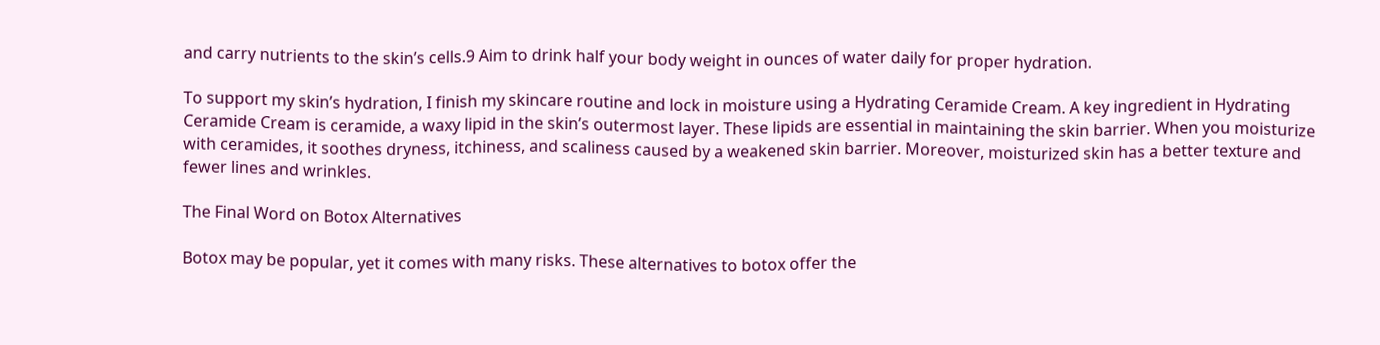and carry nutrients to the skin’s cells.9 Aim to drink half your body weight in ounces of water daily for proper hydration.

To support my skin’s hydration, I finish my skincare routine and lock in moisture using a Hydrating Ceramide Cream. A key ingredient in Hydrating Ceramide Cream is ceramide, a waxy lipid in the skin’s outermost layer. These lipids are essential in maintaining the skin barrier. When you moisturize with ceramides, it soothes dryness, itchiness, and scaliness caused by a weakened skin barrier. Moreover, moisturized skin has a better texture and fewer lines and wrinkles.

The Final Word on Botox Alternatives

Botox may be popular, yet it comes with many risks. These alternatives to botox offer the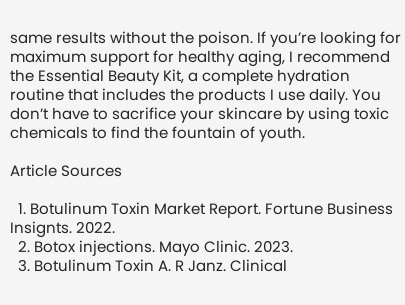same results without the poison. If you’re looking for maximum support for healthy aging, I recommend the Essential Beauty Kit, a complete hydration routine that includes the products I use daily. You don’t have to sacrifice your skincare by using toxic chemicals to find the fountain of youth.

Article Sources

  1. Botulinum Toxin Market Report. Fortune Business Insignts. 2022.
  2. Botox injections. Mayo Clinic. 2023.
  3. Botulinum Toxin A. R Janz. Clinical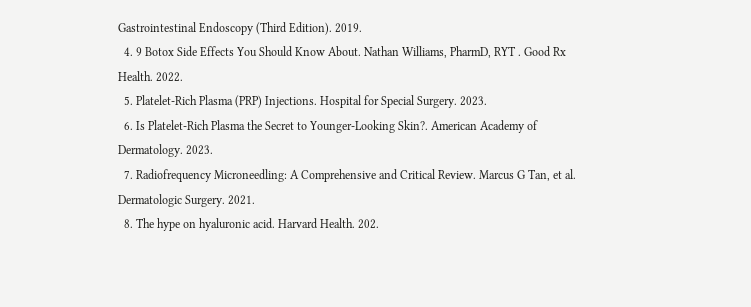Gastrointestinal Endoscopy (Third Edition). 2019.
  4. 9 Botox Side Effects You Should Know About. Nathan Williams, PharmD, RYT . Good Rx Health. 2022.
  5. Platelet-Rich Plasma (PRP) Injections. Hospital for Special Surgery. 2023.
  6. Is Platelet-Rich Plasma the Secret to Younger-Looking Skin?. American Academy of Dermatology. 2023.
  7. Radiofrequency Microneedling: A Comprehensive and Critical Review. Marcus G Tan, et al. Dermatologic Surgery. 2021.
  8. The hype on hyaluronic acid. Harvard Health. 202.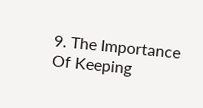9. The Importance Of Keeping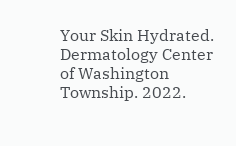Your Skin Hydrated. Dermatology Center of Washington Township. 2022.